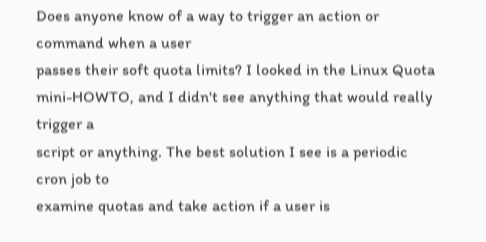Does anyone know of a way to trigger an action or command when a user
passes their soft quota limits? I looked in the Linux Quota
mini-HOWTO, and I didn't see anything that would really trigger a
script or anything. The best solution I see is a periodic cron job to
examine quotas and take action if a user is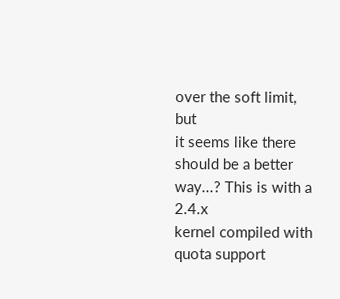over the soft limit, but
it seems like there should be a better way...? This is with a 2.4.x
kernel compiled with quota support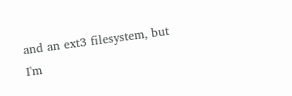and an ext3 filesystem, but I'm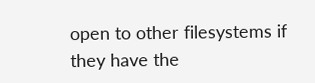open to other filesystems if they have the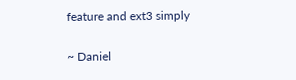feature and ext3 simply

~ Daniel